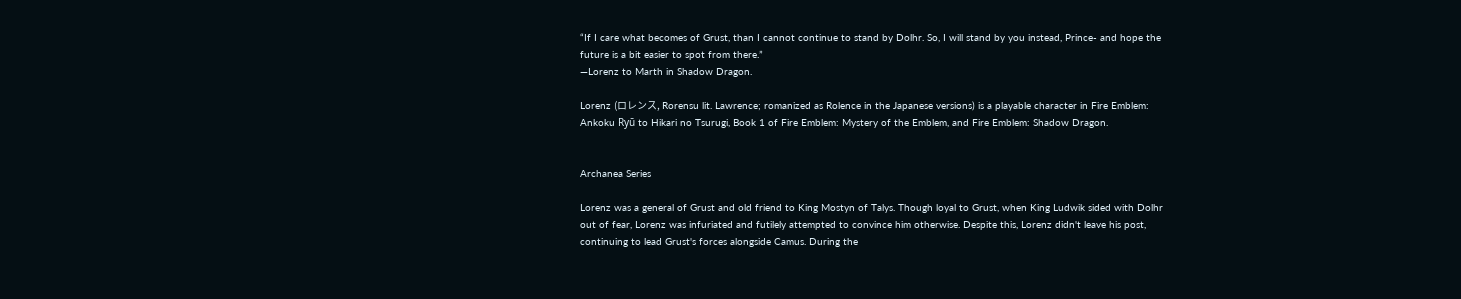“If I care what becomes of Grust, than I cannot continue to stand by Dolhr. So, I will stand by you instead, Prince- and hope the future is a bit easier to spot from there.”
—Lorenz to Marth in Shadow Dragon.

Lorenz (ロレンス, Rorensu lit. Lawrence; romanized as Rolence in the Japanese versions) is a playable character in Fire Emblem: Ankoku Ryū to Hikari no Tsurugi, Book 1 of Fire Emblem: Mystery of the Emblem, and Fire Emblem: Shadow Dragon.


Archanea Series

Lorenz was a general of Grust and old friend to King Mostyn of Talys. Though loyal to Grust, when King Ludwik sided with Dolhr out of fear, Lorenz was infuriated and futilely attempted to convince him otherwise. Despite this, Lorenz didn't leave his post, continuing to lead Grust's forces alongside Camus. During the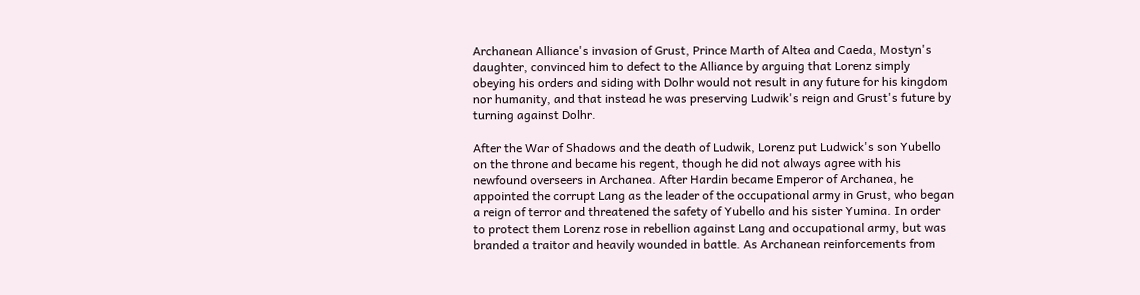Archanean Alliance's invasion of Grust, Prince Marth of Altea and Caeda, Mostyn's daughter, convinced him to defect to the Alliance by arguing that Lorenz simply obeying his orders and siding with Dolhr would not result in any future for his kingdom nor humanity, and that instead he was preserving Ludwik's reign and Grust's future by turning against Dolhr.

After the War of Shadows and the death of Ludwik, Lorenz put Ludwick's son Yubello on the throne and became his regent, though he did not always agree with his newfound overseers in Archanea. After Hardin became Emperor of Archanea, he appointed the corrupt Lang as the leader of the occupational army in Grust, who began a reign of terror and threatened the safety of Yubello and his sister Yumina. In order to protect them Lorenz rose in rebellion against Lang and occupational army, but was branded a traitor and heavily wounded in battle. As Archanean reinforcements from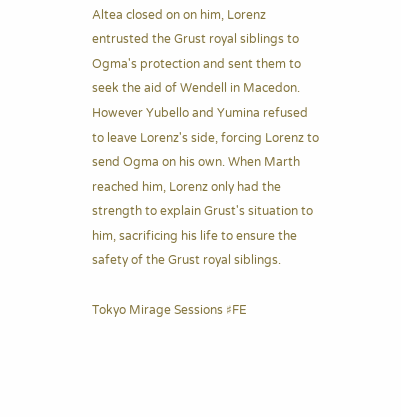Altea closed on on him, Lorenz entrusted the Grust royal siblings to Ogma's protection and sent them to seek the aid of Wendell in Macedon. However Yubello and Yumina refused to leave Lorenz's side, forcing Lorenz to send Ogma on his own. When Marth reached him, Lorenz only had the strength to explain Grust's situation to him, sacrificing his life to ensure the safety of the Grust royal siblings.

Tokyo Mirage Sessions ♯FE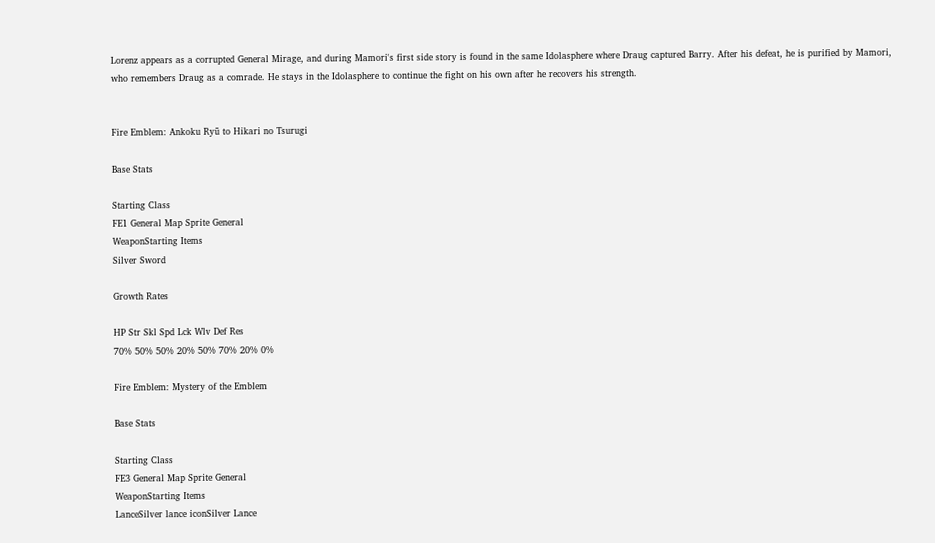Lorenz appears as a corrupted General Mirage, and during Mamori's first side story is found in the same Idolasphere where Draug captured Barry. After his defeat, he is purified by Mamori, who remembers Draug as a comrade. He stays in the Idolasphere to continue the fight on his own after he recovers his strength.


Fire Emblem: Ankoku Ryū to Hikari no Tsurugi

Base Stats

Starting Class
FE1 General Map Sprite General
WeaponStarting Items
Silver Sword

Growth Rates

HP Str Skl Spd Lck Wlv Def Res
70% 50% 50% 20% 50% 70% 20% 0%

Fire Emblem: Mystery of the Emblem

Base Stats

Starting Class
FE3 General Map Sprite General
WeaponStarting Items
LanceSilver lance iconSilver Lance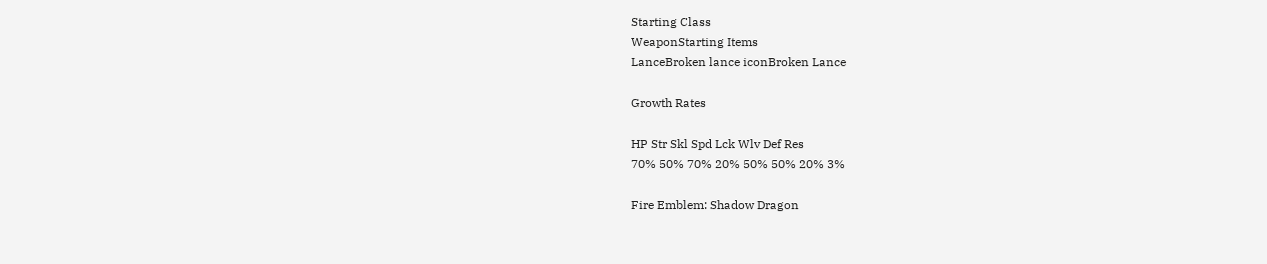Starting Class
WeaponStarting Items
LanceBroken lance iconBroken Lance

Growth Rates

HP Str Skl Spd Lck Wlv Def Res
70% 50% 70% 20% 50% 50% 20% 3%

Fire Emblem: Shadow Dragon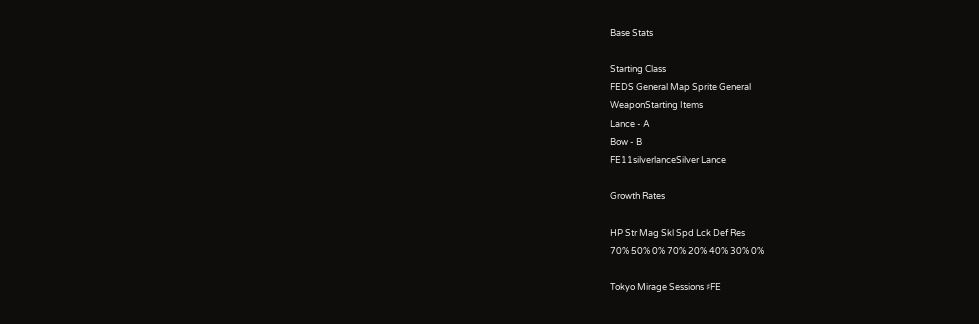Base Stats

Starting Class
FEDS General Map Sprite General
WeaponStarting Items
Lance - A
Bow - B
FE11silverlanceSilver Lance

Growth Rates

HP Str Mag Skl Spd Lck Def Res
70% 50% 0% 70% 20% 40% 30% 0%

Tokyo Mirage Sessions ♯FE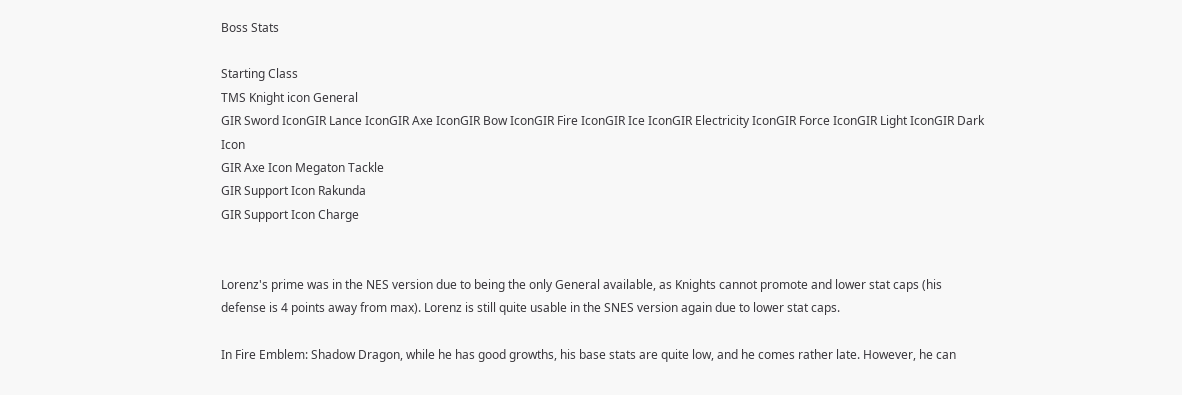Boss Stats

Starting Class
TMS Knight icon General
GIR Sword IconGIR Lance IconGIR Axe IconGIR Bow IconGIR Fire IconGIR Ice IconGIR Electricity IconGIR Force IconGIR Light IconGIR Dark Icon
GIR Axe Icon Megaton Tackle
GIR Support Icon Rakunda
GIR Support Icon Charge


Lorenz's prime was in the NES version due to being the only General available, as Knights cannot promote and lower stat caps (his defense is 4 points away from max). Lorenz is still quite usable in the SNES version again due to lower stat caps.

In Fire Emblem: Shadow Dragon, while he has good growths, his base stats are quite low, and he comes rather late. However, he can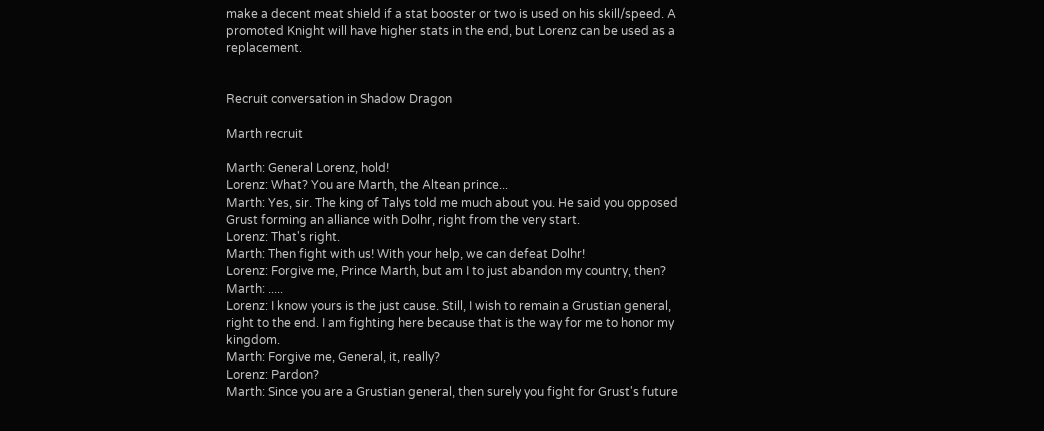make a decent meat shield if a stat booster or two is used on his skill/speed. A promoted Knight will have higher stats in the end, but Lorenz can be used as a replacement.


Recruit conversation in Shadow Dragon

Marth recruit

Marth: General Lorenz, hold!
Lorenz: What? You are Marth, the Altean prince...
Marth: Yes, sir. The king of Talys told me much about you. He said you opposed Grust forming an alliance with Dolhr, right from the very start.
Lorenz: That's right.
Marth: Then fight with us! With your help, we can defeat Dolhr!
Lorenz: Forgive me, Prince Marth, but am I to just abandon my country, then?
Marth: .....
Lorenz: I know yours is the just cause. Still, I wish to remain a Grustian general, right to the end. I am fighting here because that is the way for me to honor my kingdom.
Marth: Forgive me, General, it, really?
Lorenz: Pardon?
Marth: Since you are a Grustian general, then surely you fight for Grust's future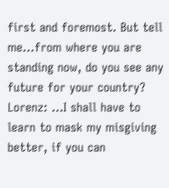first and foremost. But tell me...from where you are standing now, do you see any future for your country?
Lorenz: ...I shall have to learn to mask my misgiving better, if you can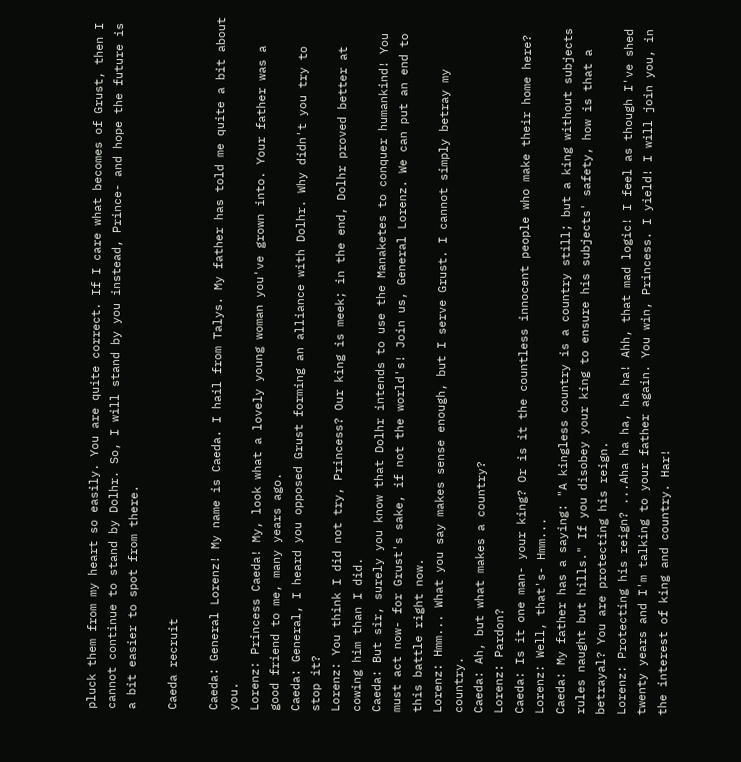pluck them from my heart so easily. You are quite correct. If I care what becomes of Grust, then I cannot continue to stand by Dolhr. So, I will stand by you instead, Prince- and hope the future is a bit easier to spot from there.

Caeda recruit

Caeda: General Lorenz! My name is Caeda. I hail from Talys. My father has told me quite a bit about you.
Lorenz: Princess Caeda! My, look what a lovely young woman you've grown into. Your father was a good friend to me, many years ago.
Caeda: General, I heard you opposed Grust forming an alliance with Dolhr. Why didn't you try to stop it?
Lorenz: You think I did not try, Princess? Our king is meek; in the end, Dolhr proved better at cowing him than I did.
Caeda: But sir, surely you know that Dolhr intends to use the Manaketes to conquer humankind! You must act now- for Grust's sake, if not the world's! Join us, General Lorenz. We can put an end to this battle right now.
Lorenz: Hmm... What you say makes sense enough, but I serve Grust. I cannot simply betray my country.
Caeda: Ah, but what makes a country?
Lorenz: Pardon?
Caeda: Is it one man- your king? Or is it the countless innocent people who make their home here?
Lorenz: Well, that's- Hmm...
Caeda: My father has a saying: "A kingless country is a country still; but a king without subjects rules naught but hills." If you disobey your king to ensure his subjects' safety, how is that a betrayal? You are protecting his reign.
Lorenz: Protecting his reign? ...Aha ha ha, ha ha! Ahh, that mad logic! I feel as though I've shed twenty years and I'm talking to your father again. You win, Princess. I yield! I will join you, in the interest of king and country. Har!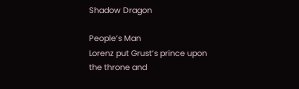Shadow Dragon

People’s Man
Lorenz put Grust’s prince upon the throne and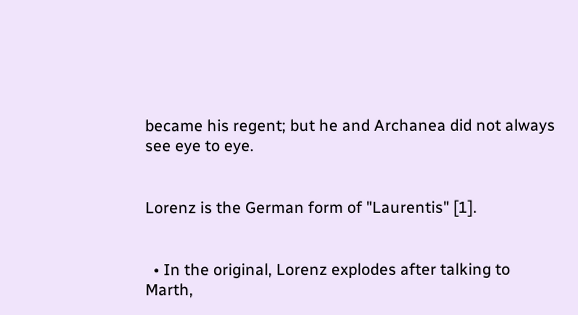became his regent; but he and Archanea did not always see eye to eye.


Lorenz is the German form of "Laurentis" [1].


  • In the original, Lorenz explodes after talking to Marth,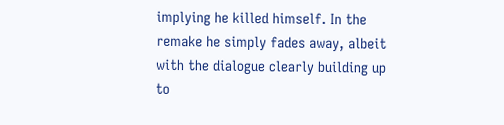implying he killed himself. In the remake he simply fades away, albeit with the dialogue clearly building up to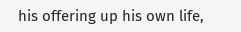his offering up his own life,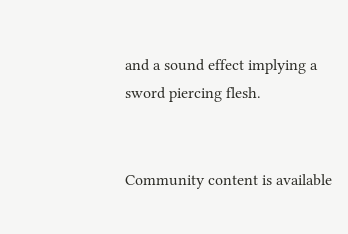and a sound effect implying a sword piercing flesh.


Community content is available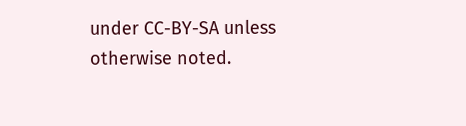under CC-BY-SA unless otherwise noted.